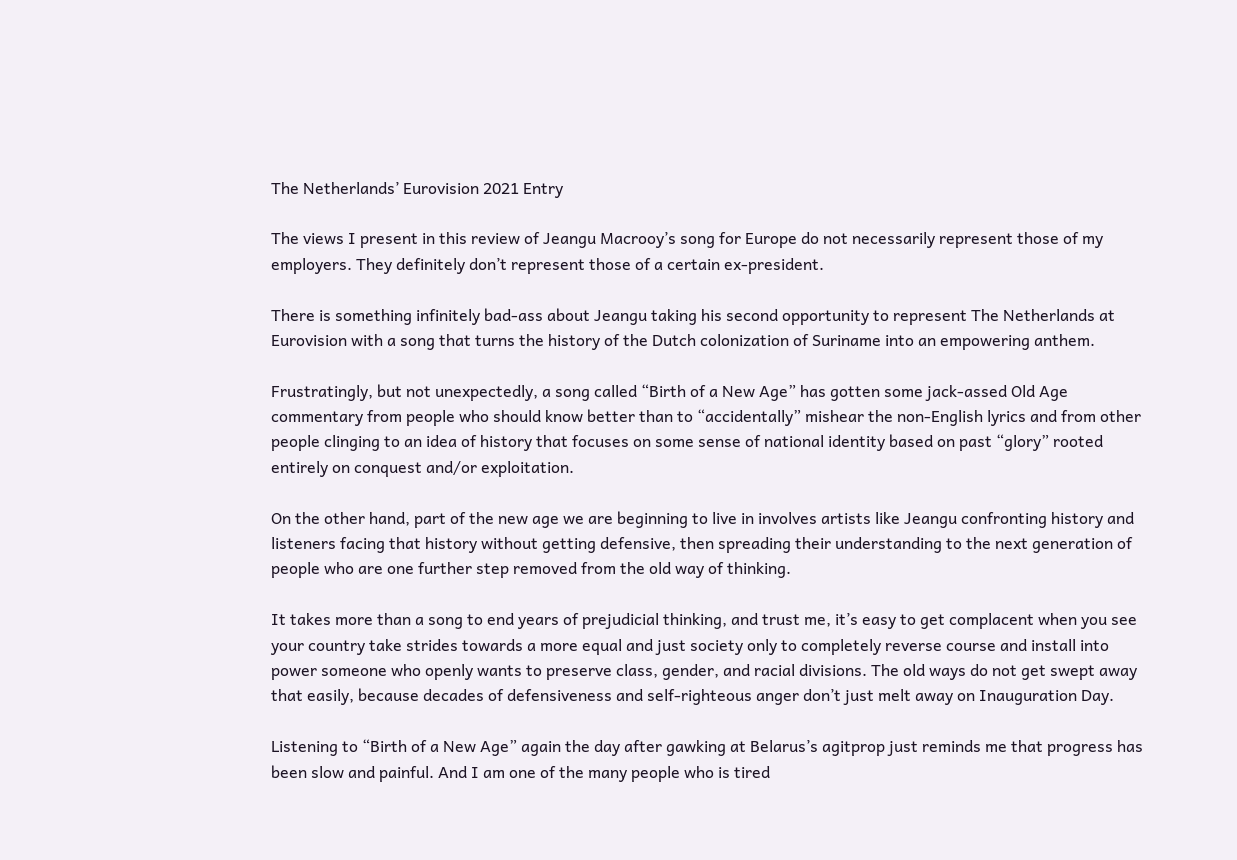The Netherlands’ Eurovision 2021 Entry

The views I present in this review of Jeangu Macrooy’s song for Europe do not necessarily represent those of my employers. They definitely don’t represent those of a certain ex-president.

There is something infinitely bad-ass about Jeangu taking his second opportunity to represent The Netherlands at Eurovision with a song that turns the history of the Dutch colonization of Suriname into an empowering anthem.

Frustratingly, but not unexpectedly, a song called “Birth of a New Age” has gotten some jack-assed Old Age commentary from people who should know better than to “accidentally” mishear the non-English lyrics and from other people clinging to an idea of history that focuses on some sense of national identity based on past “glory” rooted entirely on conquest and/or exploitation.

On the other hand, part of the new age we are beginning to live in involves artists like Jeangu confronting history and listeners facing that history without getting defensive, then spreading their understanding to the next generation of people who are one further step removed from the old way of thinking.

It takes more than a song to end years of prejudicial thinking, and trust me, it’s easy to get complacent when you see your country take strides towards a more equal and just society only to completely reverse course and install into power someone who openly wants to preserve class, gender, and racial divisions. The old ways do not get swept away that easily, because decades of defensiveness and self-righteous anger don’t just melt away on Inauguration Day.

Listening to “Birth of a New Age” again the day after gawking at Belarus’s agitprop just reminds me that progress has been slow and painful. And I am one of the many people who is tired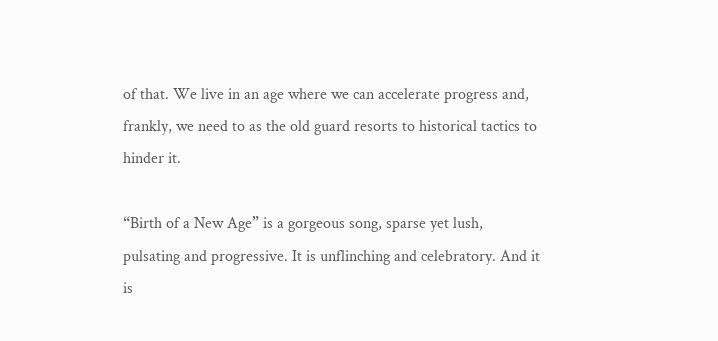of that. We live in an age where we can accelerate progress and, frankly, we need to as the old guard resorts to historical tactics to hinder it.

“Birth of a New Age” is a gorgeous song, sparse yet lush, pulsating and progressive. It is unflinching and celebratory. And it is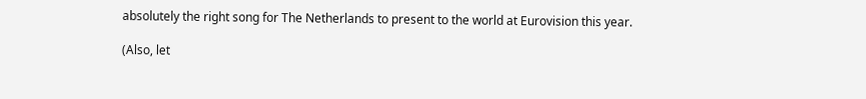absolutely the right song for The Netherlands to present to the world at Eurovision this year.

(Also, let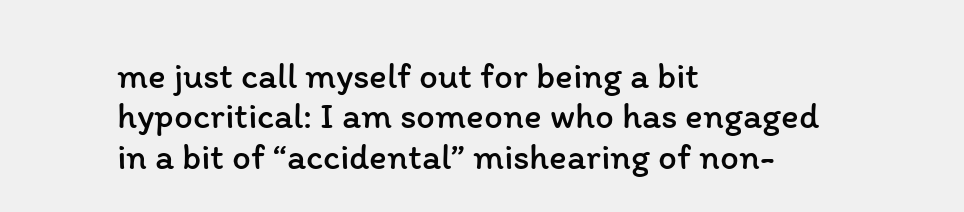me just call myself out for being a bit hypocritical: I am someone who has engaged in a bit of “accidental” mishearing of non-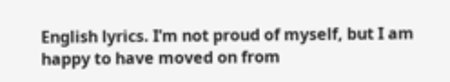English lyrics. I’m not proud of myself, but I am happy to have moved on from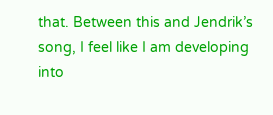that. Between this and Jendrik’s song, I feel like I am developing into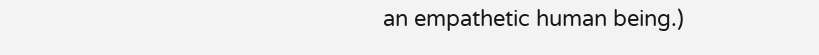an empathetic human being.)